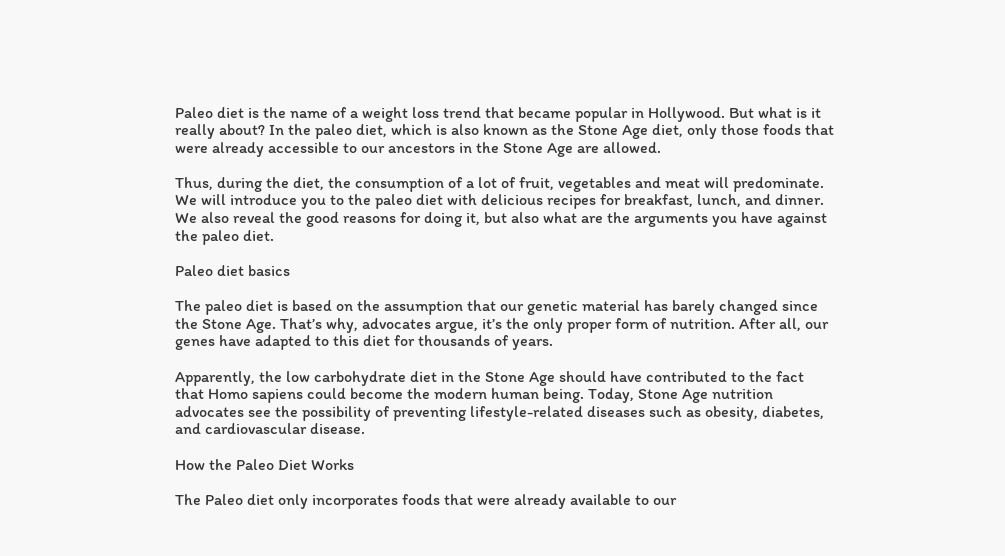Paleo diet is the name of a weight loss trend that became popular in Hollywood. But what is it really about? In the paleo diet, which is also known as the Stone Age diet, only those foods that were already accessible to our ancestors in the Stone Age are allowed.

Thus, during the diet, the consumption of a lot of fruit, vegetables and meat will predominate. We will introduce you to the paleo diet with delicious recipes for breakfast, lunch, and dinner. We also reveal the good reasons for doing it, but also what are the arguments you have against the paleo diet.

Paleo diet basics

The paleo diet is based on the assumption that our genetic material has barely changed since the Stone Age. That’s why, advocates argue, it’s the only proper form of nutrition. After all, our genes have adapted to this diet for thousands of years.

Apparently, the low carbohydrate diet in the Stone Age should have contributed to the fact that Homo sapiens could become the modern human being. Today, Stone Age nutrition advocates see the possibility of preventing lifestyle-related diseases such as obesity, diabetes, and cardiovascular disease.

How the Paleo Diet Works

The Paleo diet only incorporates foods that were already available to our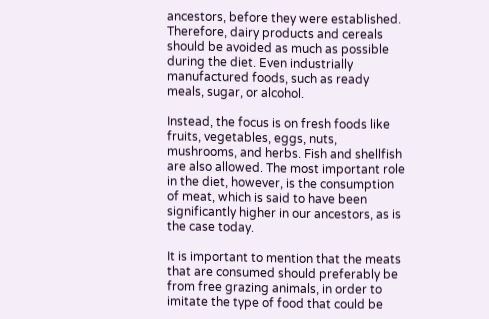ancestors, before they were established. Therefore, dairy products and cereals should be avoided as much as possible during the diet. Even industrially manufactured foods, such as ready meals, sugar, or alcohol.

Instead, the focus is on fresh foods like fruits, vegetables, eggs, nuts, mushrooms, and herbs. Fish and shellfish are also allowed. The most important role in the diet, however, is the consumption of meat, which is said to have been significantly higher in our ancestors, as is the case today.

It is important to mention that the meats that are consumed should preferably be from free grazing animals, in order to imitate the type of food that could be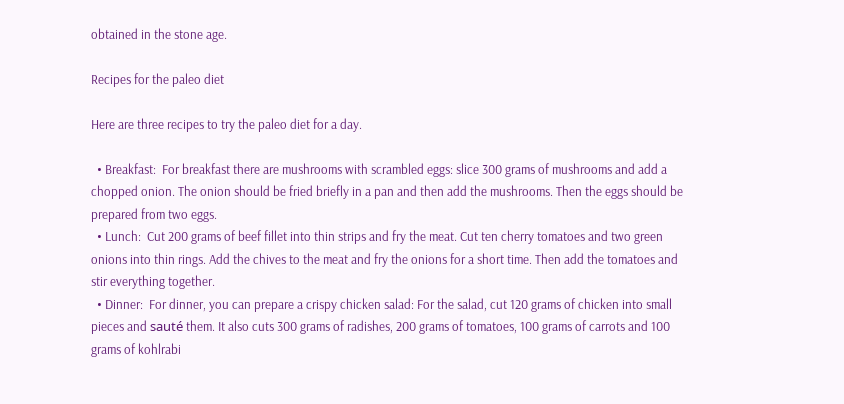obtained in the stone age.

Recipes for the paleo diet

Here are three recipes to try the paleo diet for a day.

  • Breakfast:  For breakfast there are mushrooms with scrambled eggs: slice 300 grams of mushrooms and add a chopped onion. The onion should be fried briefly in a pan and then add the mushrooms. Then the eggs should be prepared from two eggs.
  • Lunch:  Cut 200 grams of beef fillet into thin strips and fry the meat. Cut ten cherry tomatoes and two green onions into thin rings. Add the chives to the meat and fry the onions for a short time. Then add the tomatoes and stir everything together.
  • Dinner:  For dinner, you can prepare a crispy chicken salad: For the salad, cut 120 grams of chicken into small pieces and sauté them. It also cuts 300 grams of radishes, 200 grams of tomatoes, 100 grams of carrots and 100 grams of kohlrabi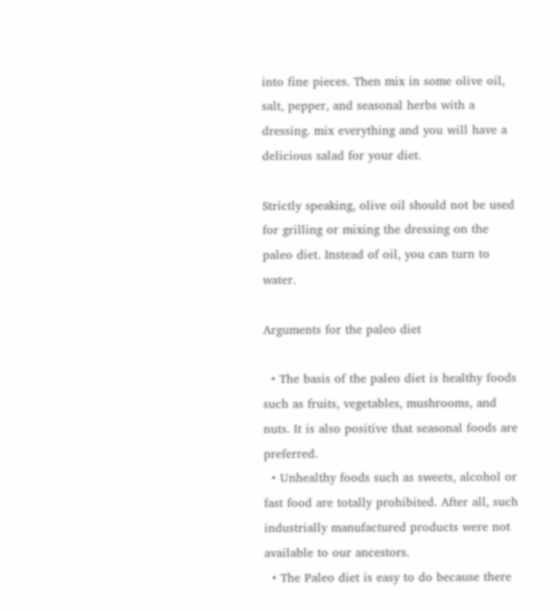into fine pieces. Then mix in some olive oil, salt, pepper, and seasonal herbs with a dressing. mix everything and you will have a delicious salad for your diet.

Strictly speaking, olive oil should not be used for grilling or mixing the dressing on the paleo diet. Instead of oil, you can turn to water.

Arguments for the paleo diet

  • The basis of the paleo diet is healthy foods such as fruits, vegetables, mushrooms, and nuts. It is also positive that seasonal foods are preferred.
  • Unhealthy foods such as sweets, alcohol or fast food are totally prohibited. After all, such industrially manufactured products were not available to our ancestors.
  • The Paleo diet is easy to do because there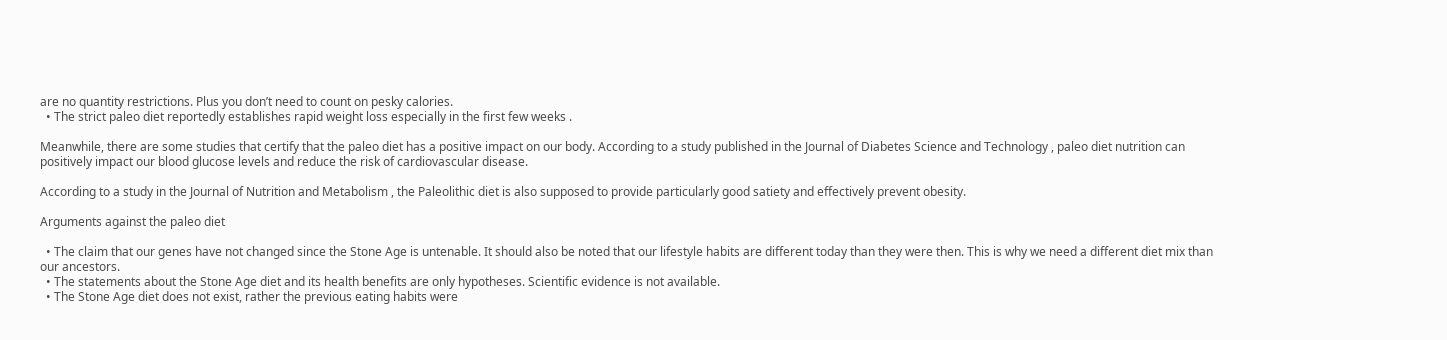are no quantity restrictions. Plus you don’t need to count on pesky calories.
  • The strict paleo diet reportedly establishes rapid weight loss especially in the first few weeks .

Meanwhile, there are some studies that certify that the paleo diet has a positive impact on our body. According to a study published in the Journal of Diabetes Science and Technology , paleo diet nutrition can positively impact our blood glucose levels and reduce the risk of cardiovascular disease.

According to a study in the Journal of Nutrition and Metabolism , the Paleolithic diet is also supposed to provide particularly good satiety and effectively prevent obesity.

Arguments against the paleo diet

  • The claim that our genes have not changed since the Stone Age is untenable. It should also be noted that our lifestyle habits are different today than they were then. This is why we need a different diet mix than our ancestors.
  • The statements about the Stone Age diet and its health benefits are only hypotheses. Scientific evidence is not available.
  • The Stone Age diet does not exist, rather the previous eating habits were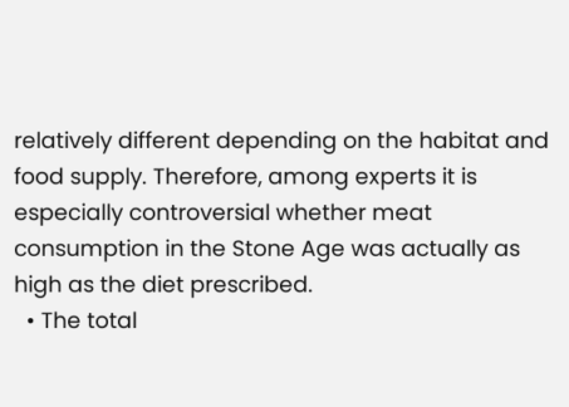relatively different depending on the habitat and food supply. Therefore, among experts it is especially controversial whether meat consumption in the Stone Age was actually as high as the diet prescribed.
  • The total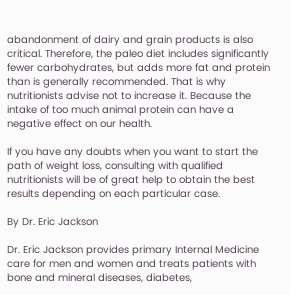abandonment of dairy and grain products is also critical. Therefore, the paleo diet includes significantly fewer carbohydrates, but adds more fat and protein than is generally recommended. That is why nutritionists advise not to increase it. Because the intake of too much animal protein can have a negative effect on our health.

If you have any doubts when you want to start the path of weight loss, consulting with qualified nutritionists will be of great help to obtain the best results depending on each particular case.

By Dr. Eric Jackson

Dr. Eric Jackson provides primary Internal Medicine care for men and women and treats patients with bone and mineral diseases, diabetes,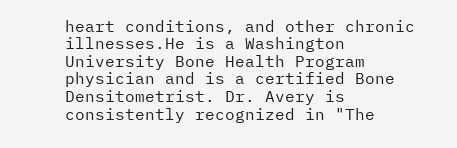heart conditions, and other chronic illnesses.He is a Washington University Bone Health Program physician and is a certified Bone Densitometrist. Dr. Avery is consistently recognized in "The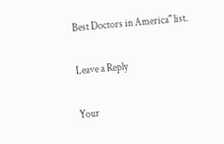Best Doctors in America" list.

Leave a Reply

Your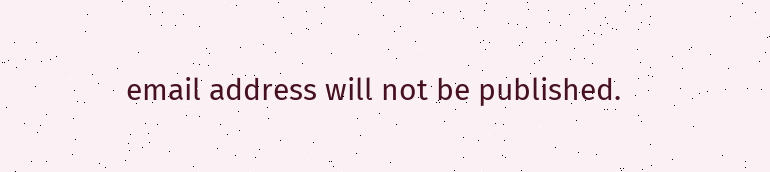email address will not be published.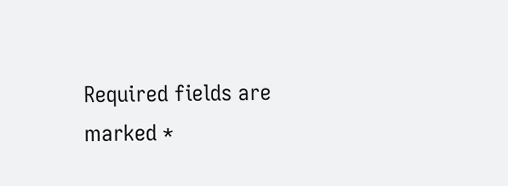Required fields are marked *